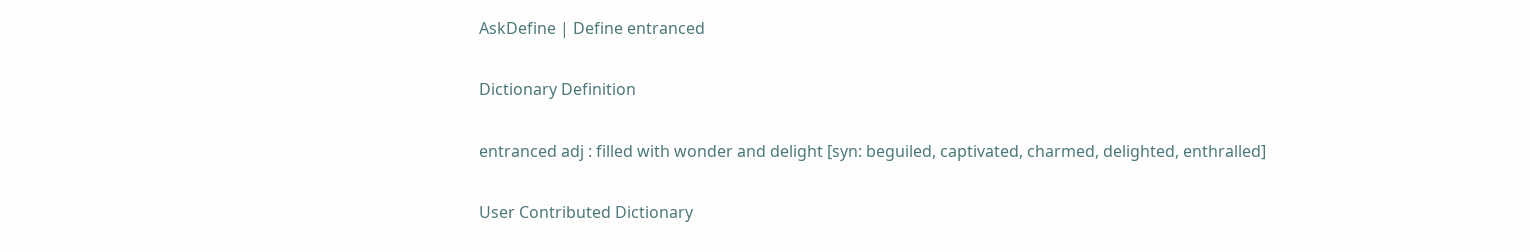AskDefine | Define entranced

Dictionary Definition

entranced adj : filled with wonder and delight [syn: beguiled, captivated, charmed, delighted, enthralled]

User Contributed Dictionary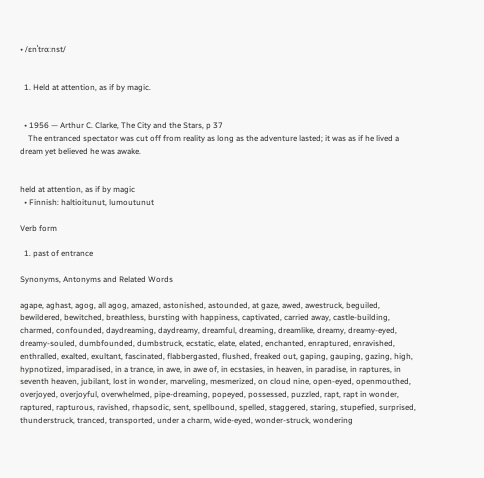• /ɛnˈtrɑːnst/


  1. Held at attention, as if by magic.


  • 1956 — Arthur C. Clarke, The City and the Stars, p 37
    The entranced spectator was cut off from reality as long as the adventure lasted; it was as if he lived a dream yet believed he was awake.


held at attention, as if by magic
  • Finnish: haltioitunut, lumoutunut

Verb form

  1. past of entrance

Synonyms, Antonyms and Related Words

agape, aghast, agog, all agog, amazed, astonished, astounded, at gaze, awed, awestruck, beguiled, bewildered, bewitched, breathless, bursting with happiness, captivated, carried away, castle-building, charmed, confounded, daydreaming, daydreamy, dreamful, dreaming, dreamlike, dreamy, dreamy-eyed, dreamy-souled, dumbfounded, dumbstruck, ecstatic, elate, elated, enchanted, enraptured, enravished, enthralled, exalted, exultant, fascinated, flabbergasted, flushed, freaked out, gaping, gauping, gazing, high, hypnotized, imparadised, in a trance, in awe, in awe of, in ecstasies, in heaven, in paradise, in raptures, in seventh heaven, jubilant, lost in wonder, marveling, mesmerized, on cloud nine, open-eyed, openmouthed, overjoyed, overjoyful, overwhelmed, pipe-dreaming, popeyed, possessed, puzzled, rapt, rapt in wonder, raptured, rapturous, ravished, rhapsodic, sent, spellbound, spelled, staggered, staring, stupefied, surprised, thunderstruck, tranced, transported, under a charm, wide-eyed, wonder-struck, wondering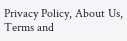Privacy Policy, About Us, Terms and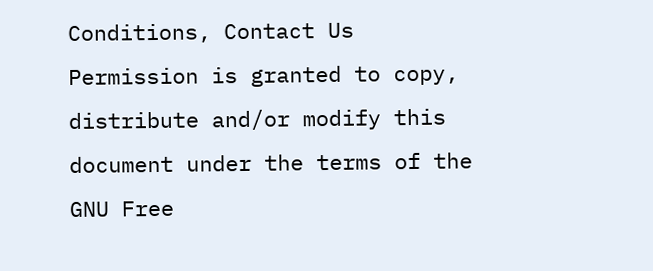Conditions, Contact Us
Permission is granted to copy, distribute and/or modify this document under the terms of the GNU Free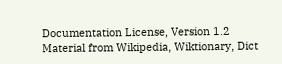Documentation License, Version 1.2
Material from Wikipedia, Wiktionary, Dict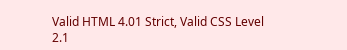Valid HTML 4.01 Strict, Valid CSS Level 2.1